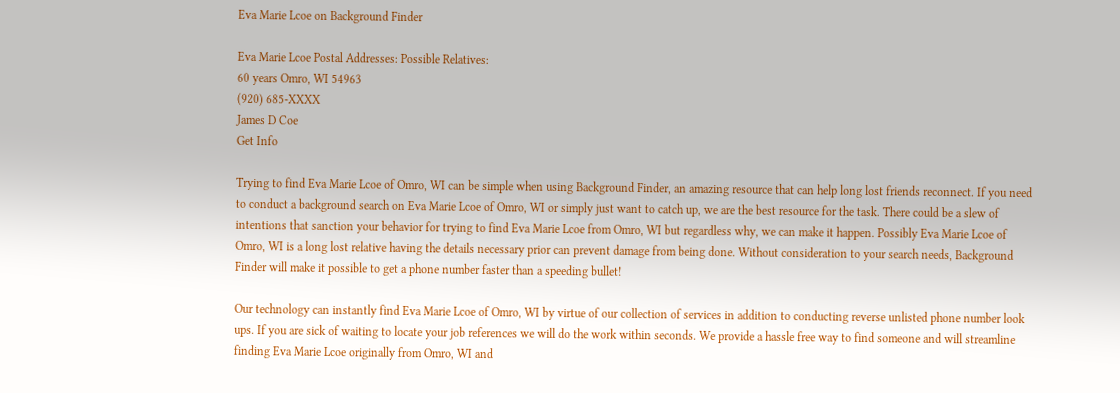Eva Marie Lcoe on Background Finder

Eva Marie Lcoe Postal Addresses: Possible Relatives:
60 years Omro, WI 54963
(920) 685-XXXX
James D Coe
Get Info

Trying to find Eva Marie Lcoe of Omro, WI can be simple when using Background Finder, an amazing resource that can help long lost friends reconnect. If you need to conduct a background search on Eva Marie Lcoe of Omro, WI or simply just want to catch up, we are the best resource for the task. There could be a slew of intentions that sanction your behavior for trying to find Eva Marie Lcoe from Omro, WI but regardless why, we can make it happen. Possibly Eva Marie Lcoe of Omro, WI is a long lost relative having the details necessary prior can prevent damage from being done. Without consideration to your search needs, Background Finder will make it possible to get a phone number faster than a speeding bullet!

Our technology can instantly find Eva Marie Lcoe of Omro, WI by virtue of our collection of services in addition to conducting reverse unlisted phone number look ups. If you are sick of waiting to locate your job references we will do the work within seconds. We provide a hassle free way to find someone and will streamline finding Eva Marie Lcoe originally from Omro, WI and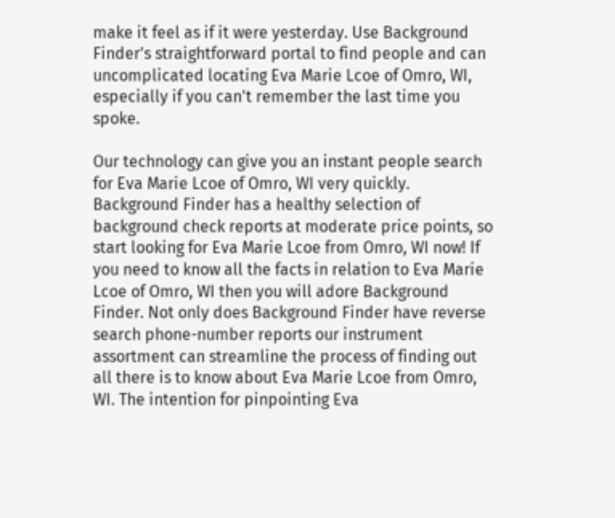make it feel as if it were yesterday. Use Background Finder's straightforward portal to find people and can uncomplicated locating Eva Marie Lcoe of Omro, WI, especially if you can't remember the last time you spoke.

Our technology can give you an instant people search for Eva Marie Lcoe of Omro, WI very quickly. Background Finder has a healthy selection of background check reports at moderate price points, so start looking for Eva Marie Lcoe from Omro, WI now! If you need to know all the facts in relation to Eva Marie Lcoe of Omro, WI then you will adore Background Finder. Not only does Background Finder have reverse search phone-number reports our instrument assortment can streamline the process of finding out all there is to know about Eva Marie Lcoe from Omro, WI. The intention for pinpointing Eva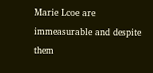Marie Lcoe are immeasurable and despite them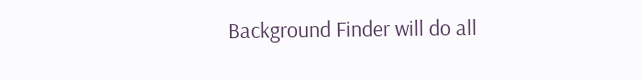Background Finder will do all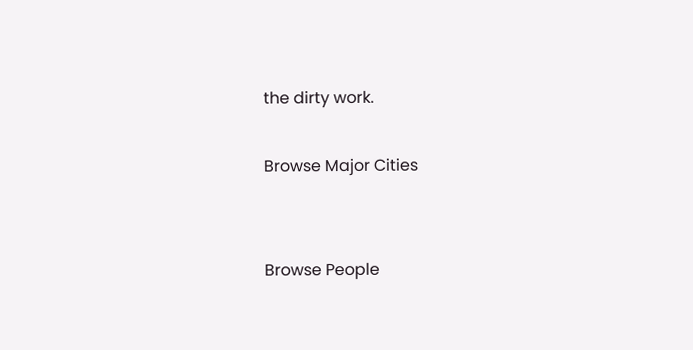the dirty work.

Browse Major Cities


Browse People